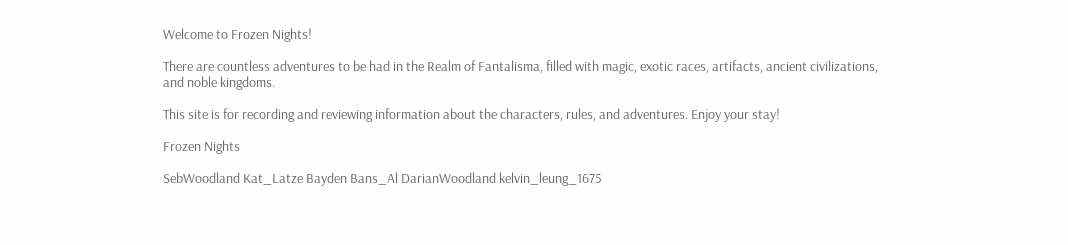Welcome to Frozen Nights!

There are countless adventures to be had in the Realm of Fantalisma, filled with magic, exotic races, artifacts, ancient civilizations, and noble kingdoms.

This site is for recording and reviewing information about the characters, rules, and adventures. Enjoy your stay!

Frozen Nights

SebWoodland Kat_Latze Bayden Bans_Al DarianWoodland kelvin_leung_1675